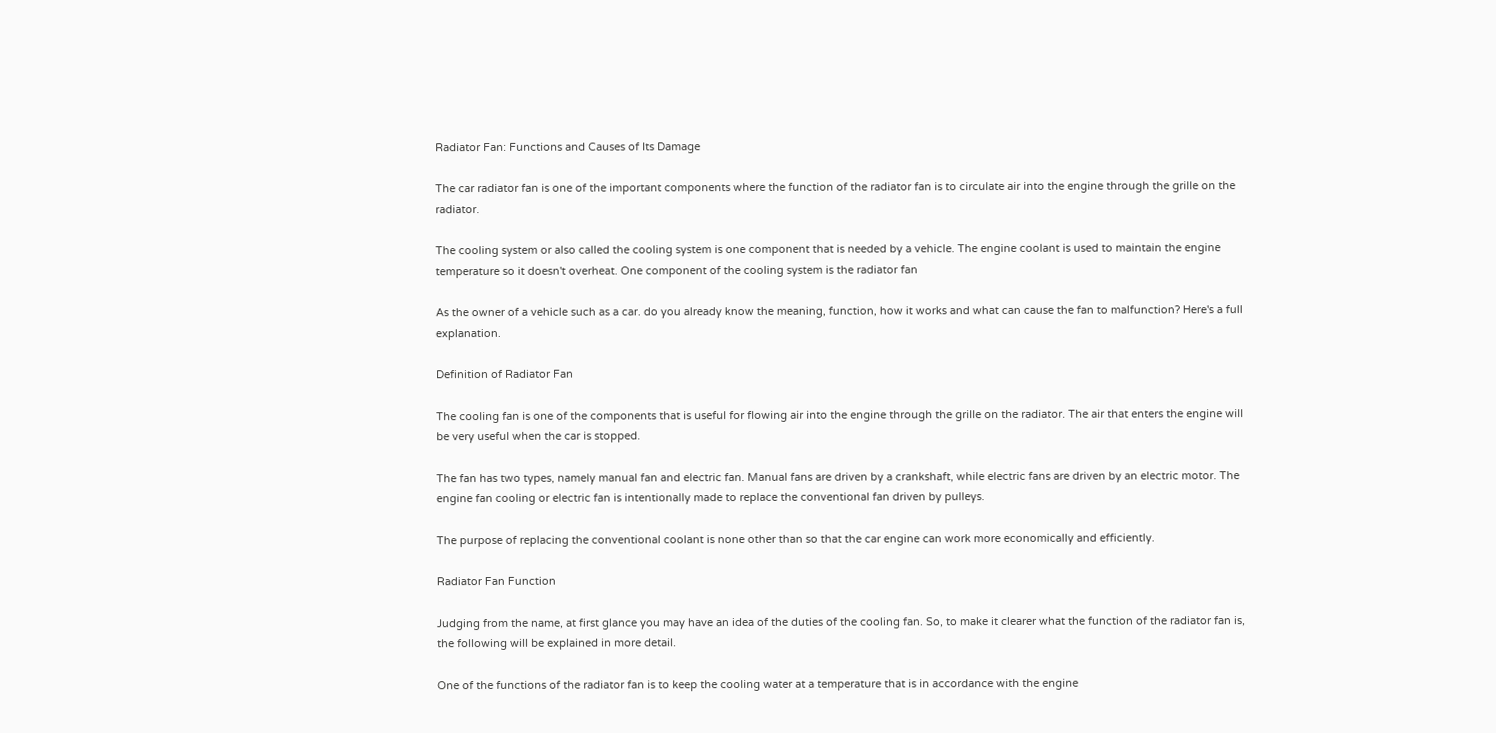Radiator Fan: Functions and Causes of Its Damage

The car radiator fan is one of the important components where the function of the radiator fan is to circulate air into the engine through the grille on the radiator.

The cooling system or also called the cooling system is one component that is needed by a vehicle. The engine coolant is used to maintain the engine temperature so it doesn't overheat. One component of the cooling system is the radiator fan

As the owner of a vehicle such as a car. do you already know the meaning, function, how it works and what can cause the fan to malfunction? Here's a full explanation.

Definition of Radiator Fan

The cooling fan is one of the components that is useful for flowing air into the engine through the grille on the radiator. The air that enters the engine will be very useful when the car is stopped.

The fan has two types, namely manual fan and electric fan. Manual fans are driven by a crankshaft, while electric fans are driven by an electric motor. The engine fan cooling or electric fan is intentionally made to replace the conventional fan driven by pulleys.

The purpose of replacing the conventional coolant is none other than so that the car engine can work more economically and efficiently.

Radiator Fan Function

Judging from the name, at first glance you may have an idea of the duties of the cooling fan. So, to make it clearer what the function of the radiator fan is, the following will be explained in more detail.

One of the functions of the radiator fan is to keep the cooling water at a temperature that is in accordance with the engine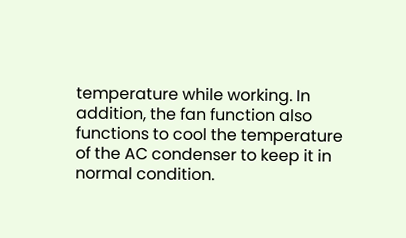temperature while working. In addition, the fan function also functions to cool the temperature of the AC condenser to keep it in normal condition.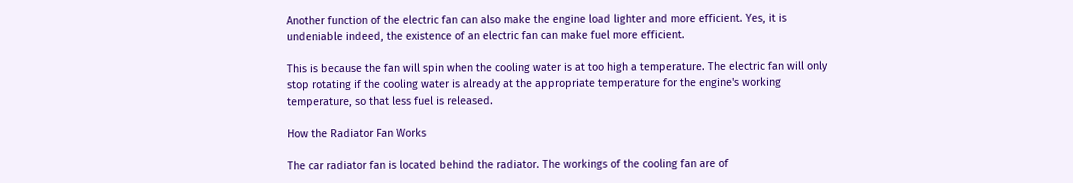Another function of the electric fan can also make the engine load lighter and more efficient. Yes, it is undeniable indeed, the existence of an electric fan can make fuel more efficient.

This is because the fan will spin when the cooling water is at too high a temperature. The electric fan will only stop rotating if the cooling water is already at the appropriate temperature for the engine's working temperature, so that less fuel is released.

How the Radiator Fan Works

The car radiator fan is located behind the radiator. The workings of the cooling fan are of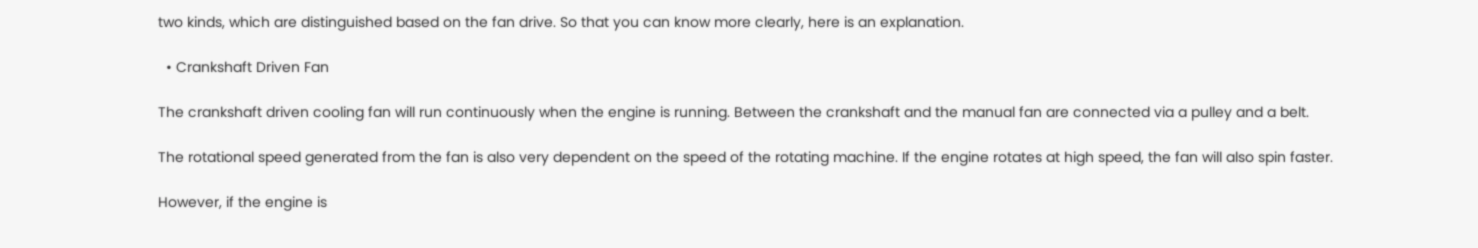two kinds, which are distinguished based on the fan drive. So that you can know more clearly, here is an explanation.

  • Crankshaft Driven Fan

The crankshaft driven cooling fan will run continuously when the engine is running. Between the crankshaft and the manual fan are connected via a pulley and a belt.

The rotational speed generated from the fan is also very dependent on the speed of the rotating machine. If the engine rotates at high speed, the fan will also spin faster.

However, if the engine is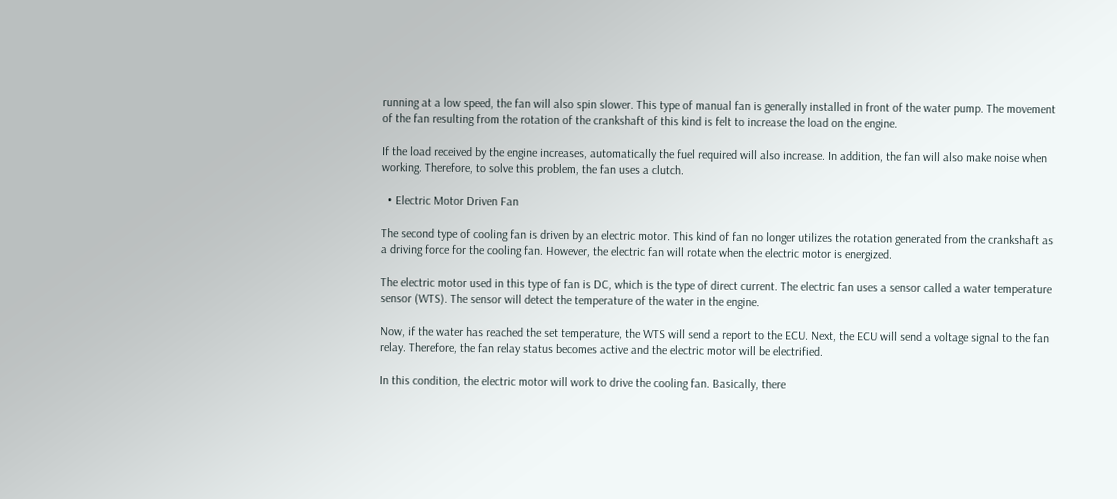running at a low speed, the fan will also spin slower. This type of manual fan is generally installed in front of the water pump. The movement of the fan resulting from the rotation of the crankshaft of this kind is felt to increase the load on the engine.

If the load received by the engine increases, automatically the fuel required will also increase. In addition, the fan will also make noise when working. Therefore, to solve this problem, the fan uses a clutch.

  • Electric Motor Driven Fan

The second type of cooling fan is driven by an electric motor. This kind of fan no longer utilizes the rotation generated from the crankshaft as a driving force for the cooling fan. However, the electric fan will rotate when the electric motor is energized.

The electric motor used in this type of fan is DC, which is the type of direct current. The electric fan uses a sensor called a water temperature sensor (WTS). The sensor will detect the temperature of the water in the engine.

Now, if the water has reached the set temperature, the WTS will send a report to the ECU. Next, the ECU will send a voltage signal to the fan relay. Therefore, the fan relay status becomes active and the electric motor will be electrified.

In this condition, the electric motor will work to drive the cooling fan. Basically, there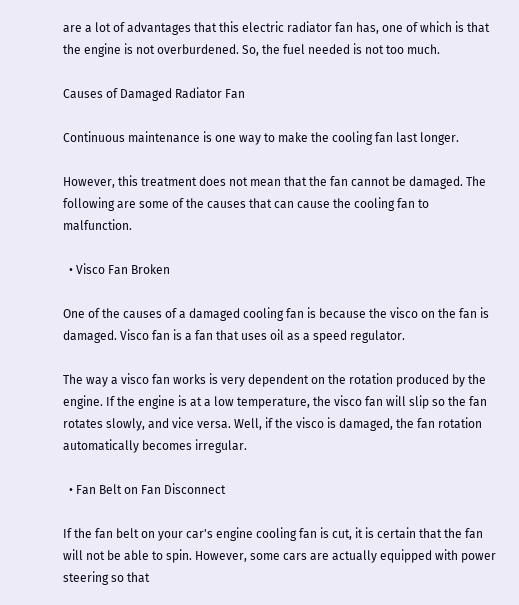are a lot of advantages that this electric radiator fan has, one of which is that the engine is not overburdened. So, the fuel needed is not too much.

Causes of Damaged Radiator Fan

Continuous maintenance is one way to make the cooling fan last longer.

However, this treatment does not mean that the fan cannot be damaged. The following are some of the causes that can cause the cooling fan to malfunction.

  • Visco Fan Broken

One of the causes of a damaged cooling fan is because the visco on the fan is damaged. Visco fan is a fan that uses oil as a speed regulator.

The way a visco fan works is very dependent on the rotation produced by the engine. If the engine is at a low temperature, the visco fan will slip so the fan rotates slowly, and vice versa. Well, if the visco is damaged, the fan rotation automatically becomes irregular.

  • Fan Belt on Fan Disconnect

If the fan belt on your car's engine cooling fan is cut, it is certain that the fan will not be able to spin. However, some cars are actually equipped with power steering so that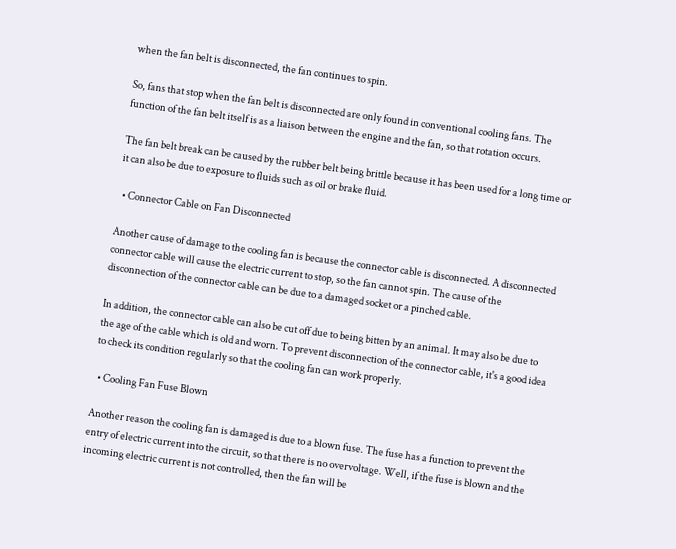when the fan belt is disconnected, the fan continues to spin.

So, fans that stop when the fan belt is disconnected are only found in conventional cooling fans. The function of the fan belt itself is as a liaison between the engine and the fan, so that rotation occurs.

The fan belt break can be caused by the rubber belt being brittle because it has been used for a long time or it can also be due to exposure to fluids such as oil or brake fluid.

  • Connector Cable on Fan Disconnected

Another cause of damage to the cooling fan is because the connector cable is disconnected. A disconnected connector cable will cause the electric current to stop, so the fan cannot spin. The cause of the disconnection of the connector cable can be due to a damaged socket or a pinched cable.

In addition, the connector cable can also be cut off due to being bitten by an animal. It may also be due to the age of the cable which is old and worn. To prevent disconnection of the connector cable, it's a good idea to check its condition regularly so that the cooling fan can work properly.

  • Cooling Fan Fuse Blown

Another reason the cooling fan is damaged is due to a blown fuse. The fuse has a function to prevent the entry of electric current into the circuit, so that there is no overvoltage. Well, if the fuse is blown and the incoming electric current is not controlled, then the fan will be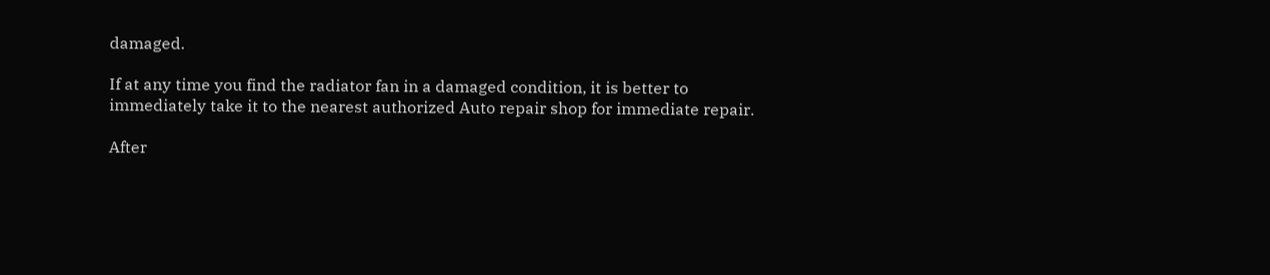damaged.

If at any time you find the radiator fan in a damaged condition, it is better to immediately take it to the nearest authorized Auto repair shop for immediate repair.

After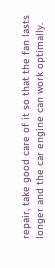repair, take good care of it so that the fan lasts longer and the car engine can work optimally.